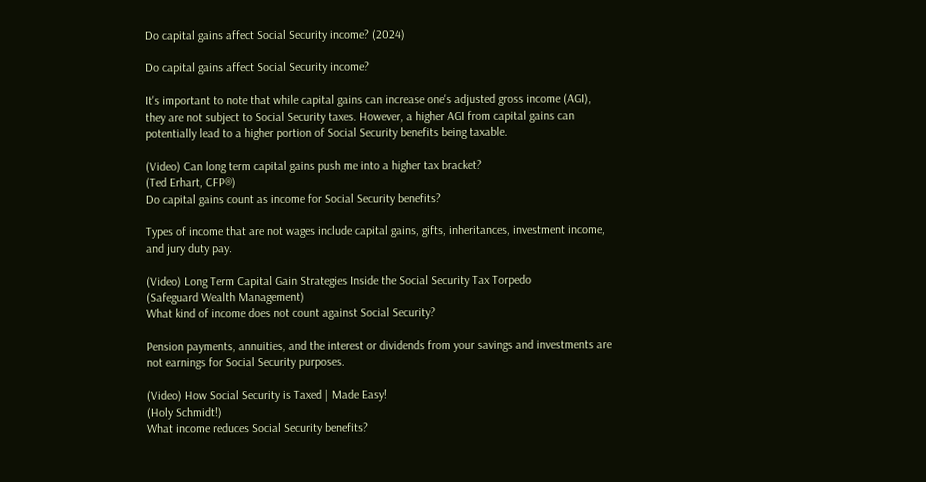Do capital gains affect Social Security income? (2024)

Do capital gains affect Social Security income?

It's important to note that while capital gains can increase one's adjusted gross income (AGI), they are not subject to Social Security taxes. However, a higher AGI from capital gains can potentially lead to a higher portion of Social Security benefits being taxable.

(Video) Can long term capital gains push me into a higher tax bracket?
(Ted Erhart, CFP®)
Do capital gains count as income for Social Security benefits?

Types of income that are not wages include capital gains, gifts, inheritances, investment income, and jury duty pay.

(Video) Long Term Capital Gain Strategies Inside the Social Security Tax Torpedo
(Safeguard Wealth Management)
What kind of income does not count against Social Security?

Pension payments, annuities, and the interest or dividends from your savings and investments are not earnings for Social Security purposes.

(Video) How Social Security is Taxed | Made Easy!
(Holy Schmidt!)
What income reduces Social Security benefits?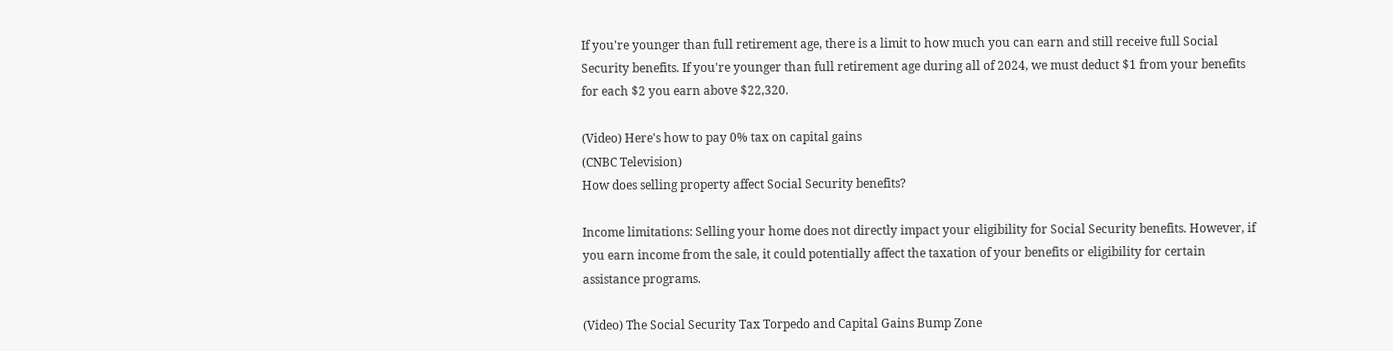If you're younger than full retirement age, there is a limit to how much you can earn and still receive full Social Security benefits. If you're younger than full retirement age during all of 2024, we must deduct $1 from your benefits for each $2 you earn above $22,320.

(Video) Here's how to pay 0% tax on capital gains
(CNBC Television)
How does selling property affect Social Security benefits?

Income limitations: Selling your home does not directly impact your eligibility for Social Security benefits. However, if you earn income from the sale, it could potentially affect the taxation of your benefits or eligibility for certain assistance programs.

(Video) The Social Security Tax Torpedo and Capital Gains Bump Zone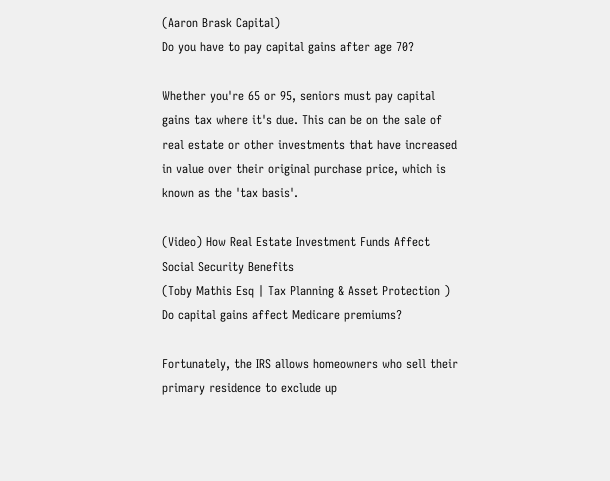(Aaron Brask Capital)
Do you have to pay capital gains after age 70?

Whether you're 65 or 95, seniors must pay capital gains tax where it's due. This can be on the sale of real estate or other investments that have increased in value over their original purchase price, which is known as the 'tax basis'.

(Video) How Real Estate Investment Funds Affect Social Security Benefits
(Toby Mathis Esq | Tax Planning & Asset Protection )
Do capital gains affect Medicare premiums?

Fortunately, the IRS allows homeowners who sell their primary residence to exclude up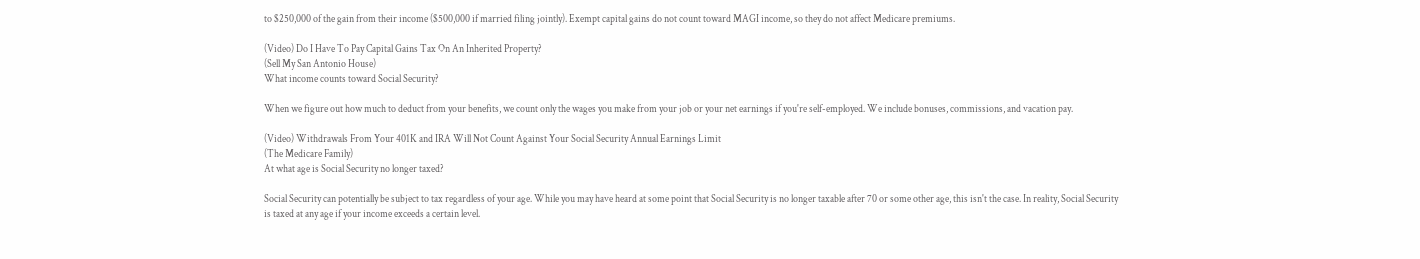to $250,000 of the gain from their income ($500,000 if married filing jointly). Exempt capital gains do not count toward MAGI income, so they do not affect Medicare premiums.

(Video) Do I Have To Pay Capital Gains Tax On An Inherited Property?
(Sell My San Antonio House)
What income counts toward Social Security?

When we figure out how much to deduct from your benefits, we count only the wages you make from your job or your net earnings if you're self-employed. We include bonuses, commissions, and vacation pay.

(Video) Withdrawals From Your 401K and IRA Will Not Count Against Your Social Security Annual Earnings Limit
(The Medicare Family)
At what age is Social Security no longer taxed?

Social Security can potentially be subject to tax regardless of your age. While you may have heard at some point that Social Security is no longer taxable after 70 or some other age, this isn't the case. In reality, Social Security is taxed at any age if your income exceeds a certain level.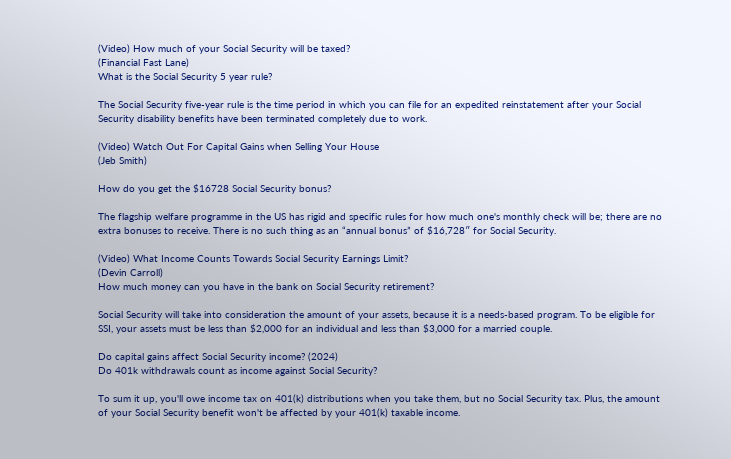(Video) How much of your Social Security will be taxed?
(Financial Fast Lane)
What is the Social Security 5 year rule?

The Social Security five-year rule is the time period in which you can file for an expedited reinstatement after your Social Security disability benefits have been terminated completely due to work.

(Video) Watch Out For Capital Gains when Selling Your House
(Jeb Smith)

How do you get the $16728 Social Security bonus?

The flagship welfare programme in the US has rigid and specific rules for how much one's monthly check will be; there are no extra bonuses to receive. There is no such thing as an “annual bonus” of $16,728″ for Social Security.

(Video) What Income Counts Towards Social Security Earnings Limit?
(Devin Carroll)
How much money can you have in the bank on Social Security retirement?

Social Security will take into consideration the amount of your assets, because it is a needs-based program. To be eligible for SSI, your assets must be less than $2,000 for an individual and less than $3,000 for a married couple.

Do capital gains affect Social Security income? (2024)
Do 401k withdrawals count as income against Social Security?

To sum it up, you'll owe income tax on 401(k) distributions when you take them, but no Social Security tax. Plus, the amount of your Social Security benefit won't be affected by your 401(k) taxable income.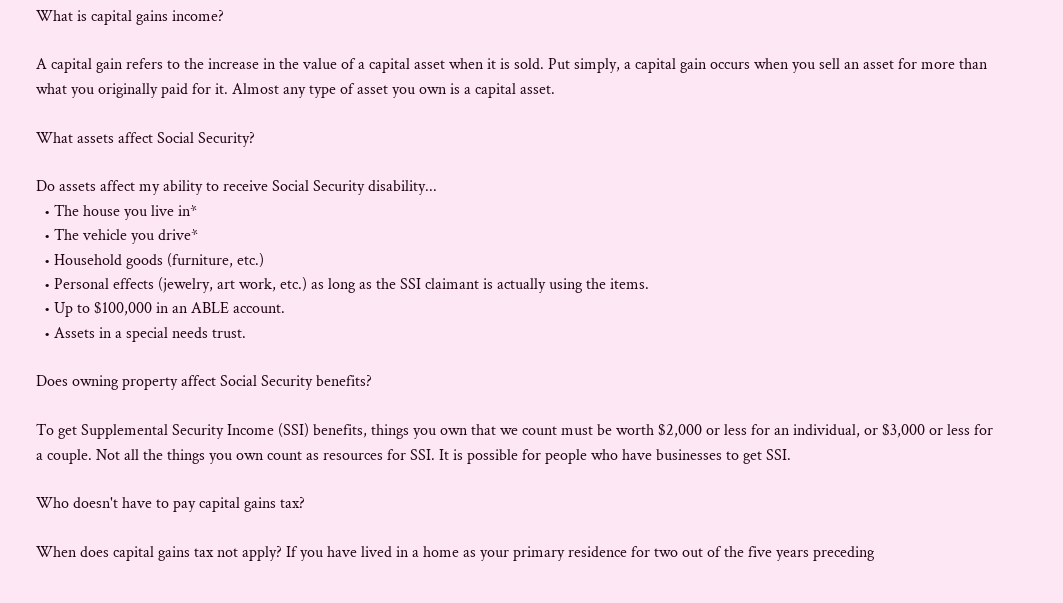What is capital gains income?

A capital gain refers to the increase in the value of a capital asset when it is sold. Put simply, a capital gain occurs when you sell an asset for more than what you originally paid for it. Almost any type of asset you own is a capital asset.

What assets affect Social Security?

Do assets affect my ability to receive Social Security disability...
  • The house you live in*
  • The vehicle you drive*
  • Household goods (furniture, etc.)
  • Personal effects (jewelry, art work, etc.) as long as the SSI claimant is actually using the items.
  • Up to $100,000 in an ABLE account.
  • Assets in a special needs trust.

Does owning property affect Social Security benefits?

To get Supplemental Security Income (SSI) benefits, things you own that we count must be worth $2,000 or less for an individual, or $3,000 or less for a couple. Not all the things you own count as resources for SSI. It is possible for people who have businesses to get SSI.

Who doesn't have to pay capital gains tax?

When does capital gains tax not apply? If you have lived in a home as your primary residence for two out of the five years preceding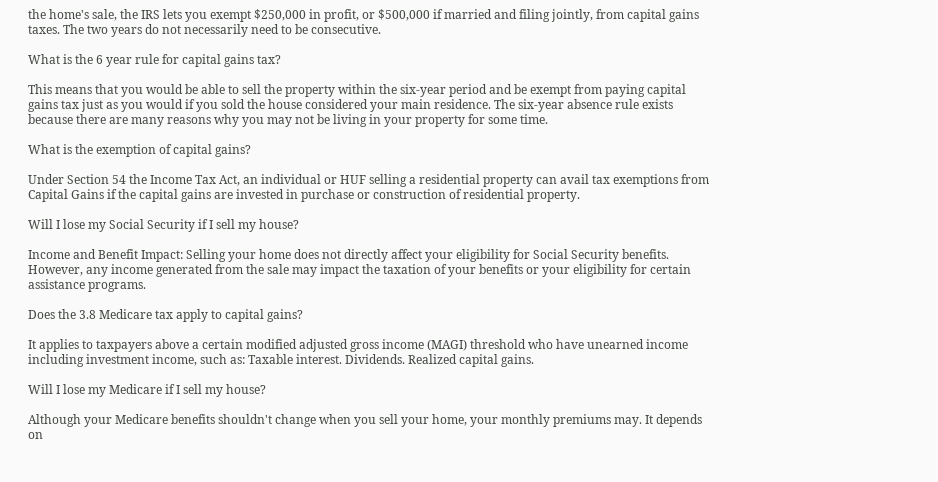the home's sale, the IRS lets you exempt $250,000 in profit, or $500,000 if married and filing jointly, from capital gains taxes. The two years do not necessarily need to be consecutive.

What is the 6 year rule for capital gains tax?

This means that you would be able to sell the property within the six-year period and be exempt from paying capital gains tax just as you would if you sold the house considered your main residence. The six-year absence rule exists because there are many reasons why you may not be living in your property for some time.

What is the exemption of capital gains?

Under Section 54 the Income Tax Act, an individual or HUF selling a residential property can avail tax exemptions from Capital Gains if the capital gains are invested in purchase or construction of residential property.

Will I lose my Social Security if I sell my house?

Income and Benefit Impact: Selling your home does not directly affect your eligibility for Social Security benefits. However, any income generated from the sale may impact the taxation of your benefits or your eligibility for certain assistance programs.

Does the 3.8 Medicare tax apply to capital gains?

It applies to taxpayers above a certain modified adjusted gross income (MAGI) threshold who have unearned income including investment income, such as: Taxable interest. Dividends. Realized capital gains.

Will I lose my Medicare if I sell my house?

Although your Medicare benefits shouldn't change when you sell your home, your monthly premiums may. It depends on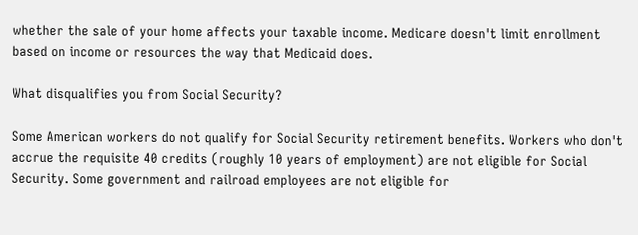whether the sale of your home affects your taxable income. Medicare doesn't limit enrollment based on income or resources the way that Medicaid does.

What disqualifies you from Social Security?

Some American workers do not qualify for Social Security retirement benefits. Workers who don't accrue the requisite 40 credits (roughly 10 years of employment) are not eligible for Social Security. Some government and railroad employees are not eligible for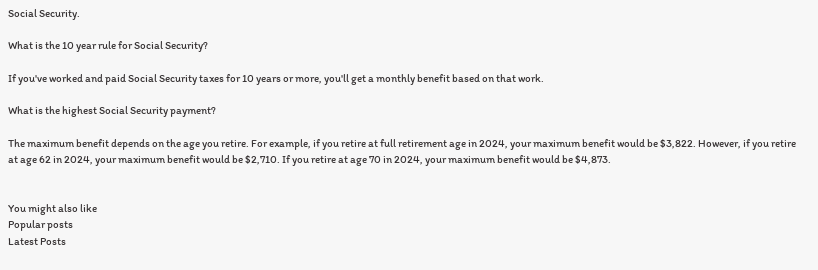Social Security.

What is the 10 year rule for Social Security?

If you've worked and paid Social Security taxes for 10 years or more, you'll get a monthly benefit based on that work.

What is the highest Social Security payment?

The maximum benefit depends on the age you retire. For example, if you retire at full retirement age in 2024, your maximum benefit would be $3,822. However, if you retire at age 62 in 2024, your maximum benefit would be $2,710. If you retire at age 70 in 2024, your maximum benefit would be $4,873.


You might also like
Popular posts
Latest Posts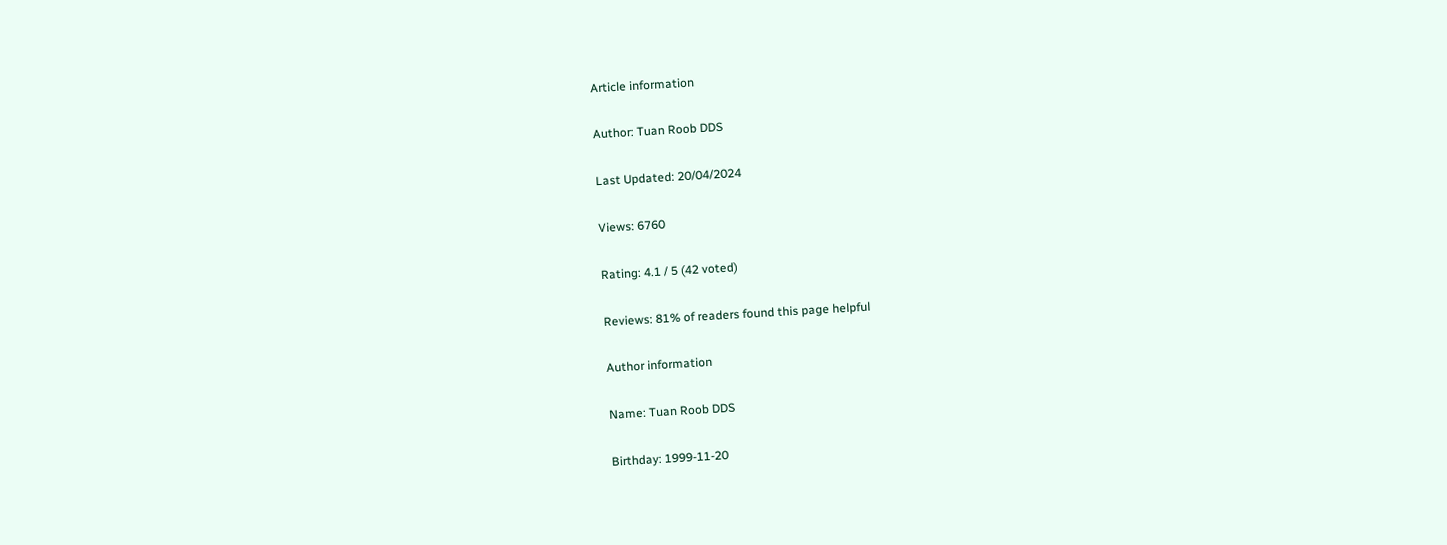Article information

Author: Tuan Roob DDS

Last Updated: 20/04/2024

Views: 6760

Rating: 4.1 / 5 (42 voted)

Reviews: 81% of readers found this page helpful

Author information

Name: Tuan Roob DDS

Birthday: 1999-11-20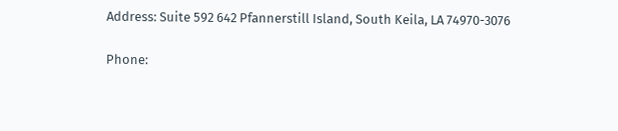Address: Suite 592 642 Pfannerstill Island, South Keila, LA 74970-3076

Phone: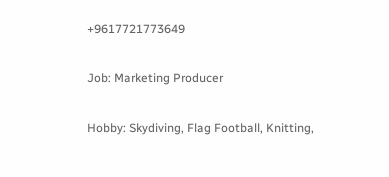+9617721773649

Job: Marketing Producer

Hobby: Skydiving, Flag Football, Knitting,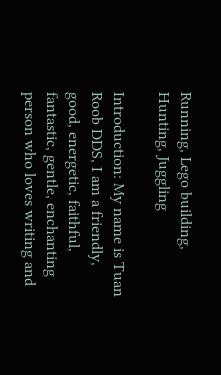Running, Lego building, Hunting, Juggling

Introduction: My name is Tuan Roob DDS, I am a friendly, good, energetic, faithful, fantastic, gentle, enchanting person who loves writing and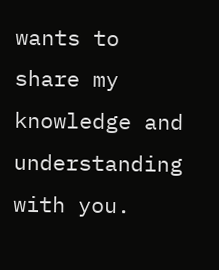wants to share my knowledge and understanding with you.